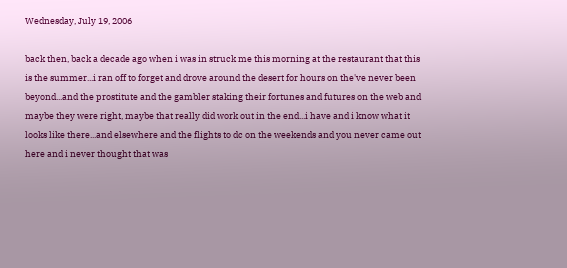Wednesday, July 19, 2006

back then, back a decade ago when i was in struck me this morning at the restaurant that this is the summer...i ran off to forget and drove around the desert for hours on the've never been beyond...and the prostitute and the gambler staking their fortunes and futures on the web and maybe they were right, maybe that really did work out in the end...i have and i know what it looks like there...and elsewhere and the flights to dc on the weekends and you never came out here and i never thought that was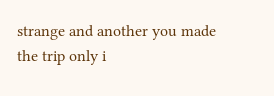strange and another you made the trip only i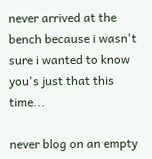never arrived at the bench because i wasn't sure i wanted to know you's just that this time...

never blog on an empty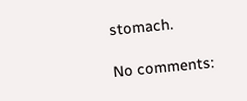stomach.

No comments: